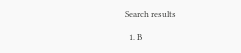Search results

  1. B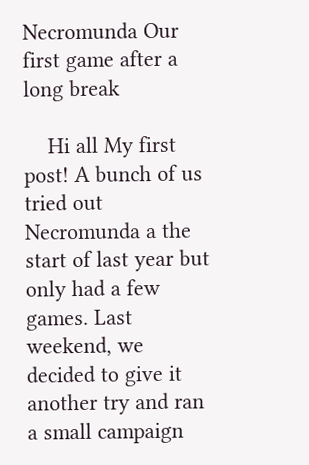Necromunda Our first game after a long break

    Hi all My first post! A bunch of us tried out Necromunda a the start of last year but only had a few games. Last weekend, we decided to give it another try and ran a small campaign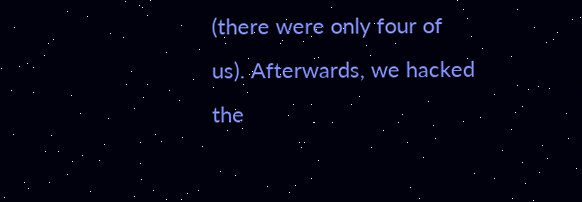(there were only four of us). Afterwards, we hacked the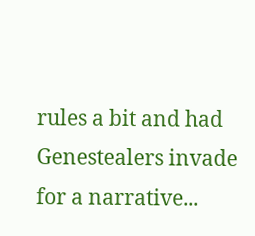rules a bit and had Genestealers invade for a narrative...